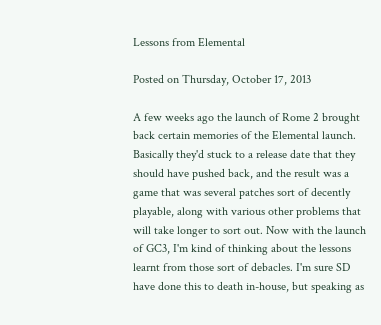Lessons from Elemental

Posted on Thursday, October 17, 2013

A few weeks ago the launch of Rome 2 brought back certain memories of the Elemental launch. Basically they'd stuck to a release date that they should have pushed back, and the result was a game that was several patches sort of decently playable, along with various other problems that will take longer to sort out. Now with the launch of GC3, I'm kind of thinking about the lessons learnt from those sort of debacles. I'm sure SD have done this to death in-house, but speaking as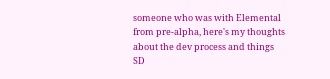someone who was with Elemental from pre-alpha, here's my thoughts about the dev process and things SD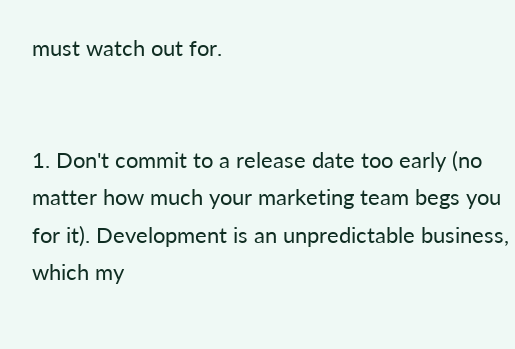must watch out for.


1. Don't commit to a release date too early (no matter how much your marketing team begs you for it). Development is an unpredictable business, which my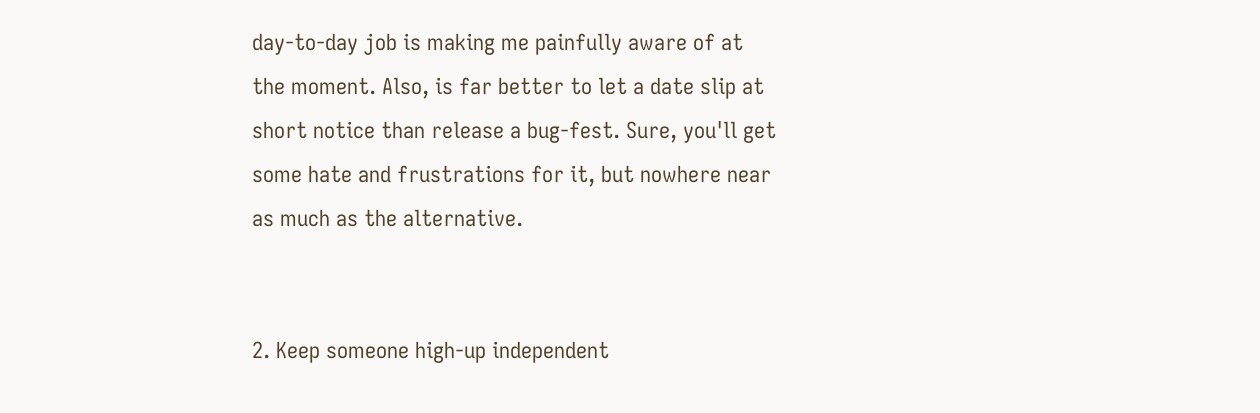day-to-day job is making me painfully aware of at the moment. Also, is far better to let a date slip at short notice than release a bug-fest. Sure, you'll get some hate and frustrations for it, but nowhere near as much as the alternative.


2. Keep someone high-up independent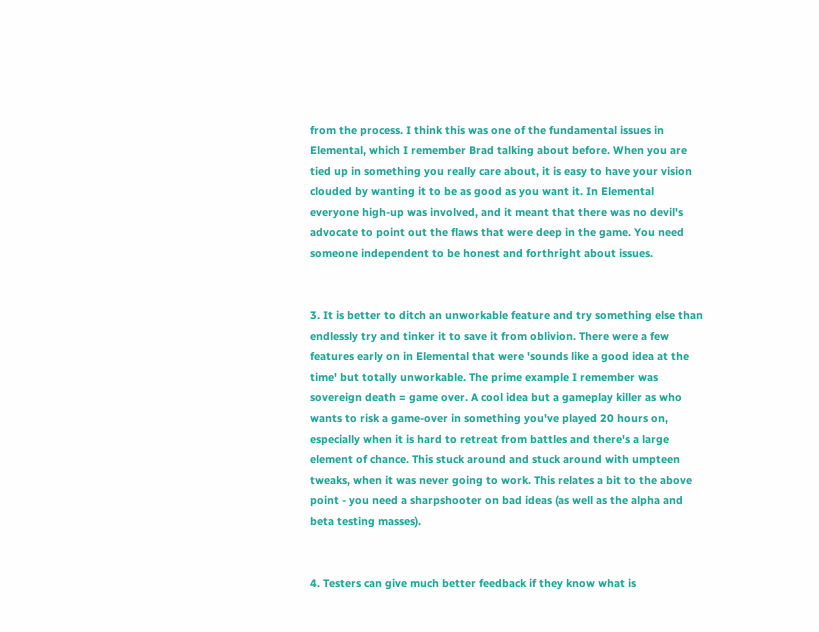from the process. I think this was one of the fundamental issues in Elemental, which I remember Brad talking about before. When you are tied up in something you really care about, it is easy to have your vision clouded by wanting it to be as good as you want it. In Elemental everyone high-up was involved, and it meant that there was no devil's advocate to point out the flaws that were deep in the game. You need someone independent to be honest and forthright about issues.


3. It is better to ditch an unworkable feature and try something else than endlessly try and tinker it to save it from oblivion. There were a few features early on in Elemental that were 'sounds like a good idea at the time' but totally unworkable. The prime example I remember was sovereign death = game over. A cool idea but a gameplay killer as who wants to risk a game-over in something you've played 20 hours on, especially when it is hard to retreat from battles and there's a large element of chance. This stuck around and stuck around with umpteen tweaks, when it was never going to work. This relates a bit to the above point - you need a sharpshooter on bad ideas (as well as the alpha and beta testing masses).


4. Testers can give much better feedback if they know what is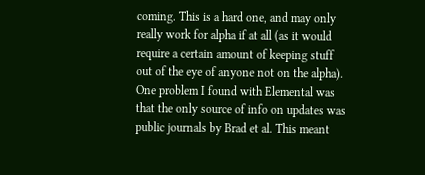coming. This is a hard one, and may only really work for alpha if at all (as it would require a certain amount of keeping stuff out of the eye of anyone not on the alpha). One problem I found with Elemental was that the only source of info on updates was public journals by Brad et al. This meant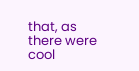that, as there were cool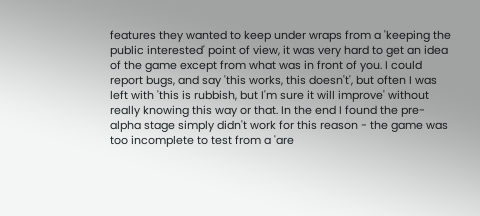features they wanted to keep under wraps from a 'keeping the public interested' point of view, it was very hard to get an idea of the game except from what was in front of you. I could report bugs, and say 'this works, this doesn't', but often I was left with 'this is rubbish, but I'm sure it will improve' without really knowing this way or that. In the end I found the pre-alpha stage simply didn't work for this reason - the game was too incomplete to test from a 'are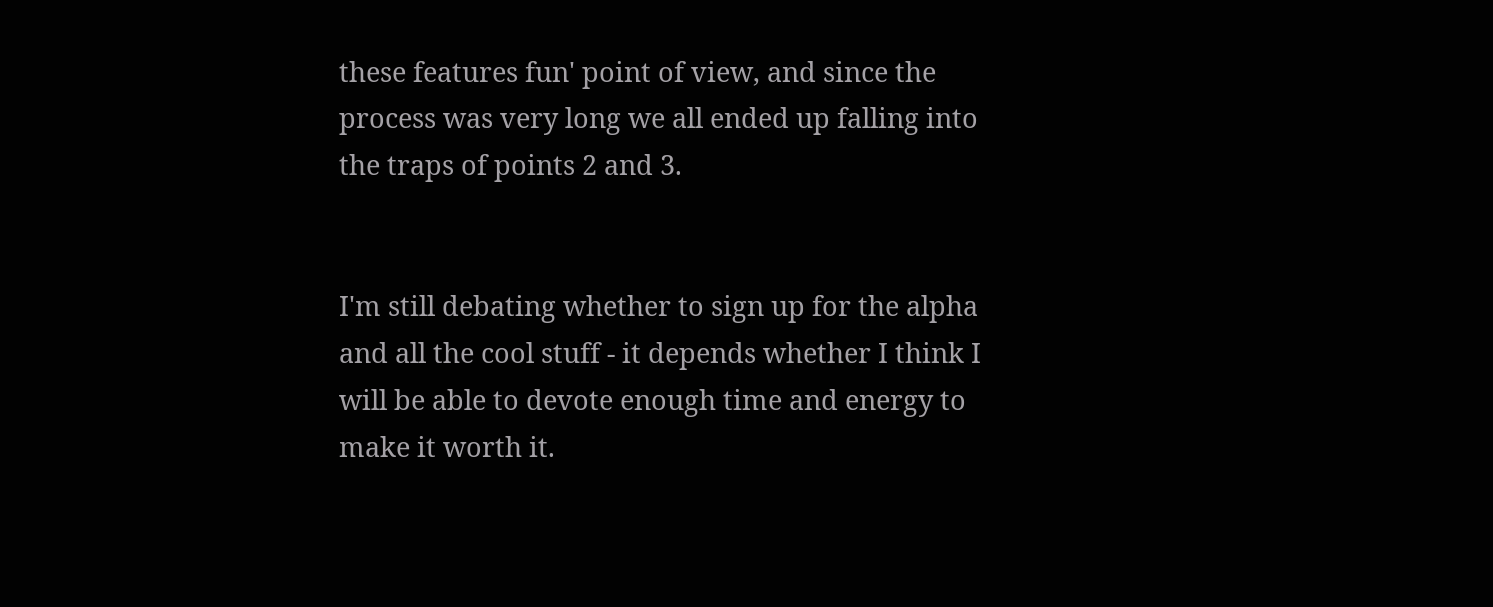these features fun' point of view, and since the process was very long we all ended up falling into the traps of points 2 and 3.


I'm still debating whether to sign up for the alpha and all the cool stuff - it depends whether I think I will be able to devote enough time and energy to make it worth it.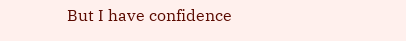But I have confidence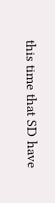this time that SD have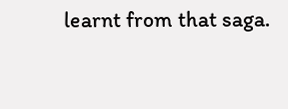learnt from that saga.